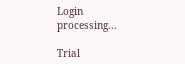Login processing...

Trial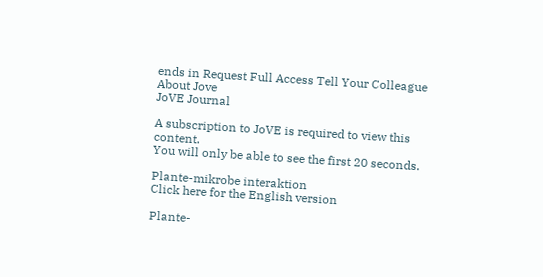ends in Request Full Access Tell Your Colleague About Jove
JoVE Journal

A subscription to JoVE is required to view this content.
You will only be able to see the first 20 seconds.

Plante-mikrobe interaktion
Click here for the English version

Plante-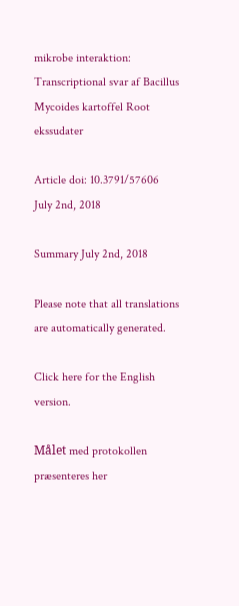mikrobe interaktion: Transcriptional svar af Bacillus Mycoides kartoffel Root ekssudater

Article doi: 10.3791/57606
July 2nd, 2018

Summary July 2nd, 2018

Please note that all translations are automatically generated.

Click here for the English version.

Målet med protokollen præsenteres her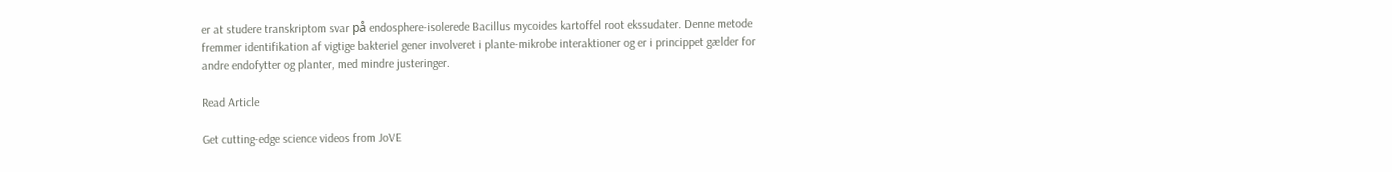er at studere transkriptom svar på endosphere-isolerede Bacillus mycoides kartoffel root ekssudater. Denne metode fremmer identifikation af vigtige bakteriel gener involveret i plante-mikrobe interaktioner og er i princippet gælder for andre endofytter og planter, med mindre justeringer.

Read Article

Get cutting-edge science videos from JoVE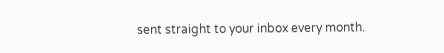sent straight to your inbox every month.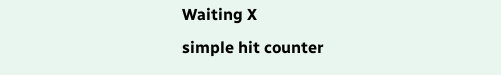Waiting X
simple hit counter